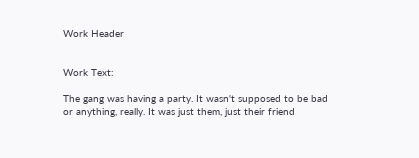Work Header


Work Text:

The gang was having a party. It wasn't supposed to be bad or anything, really. It was just them, just their friend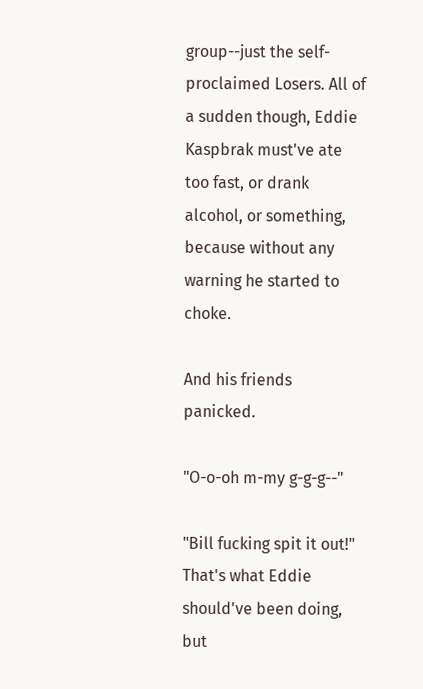group--just the self-proclaimed Losers. All of a sudden though, Eddie Kaspbrak must've ate too fast, or drank alcohol, or something, because without any warning he started to choke.

And his friends panicked.

"O-o-oh m-my g-g-g--"

"Bill fucking spit it out!" That's what Eddie should've been doing, but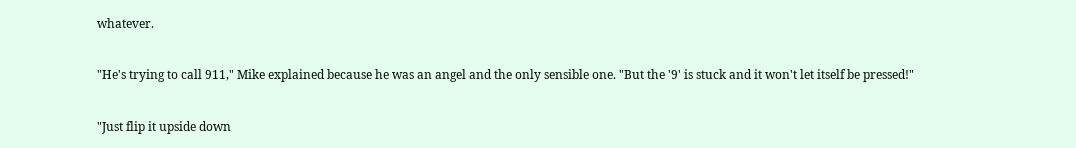whatever.

"He's trying to call 911," Mike explained because he was an angel and the only sensible one. "But the '9' is stuck and it won't let itself be pressed!"

"Just flip it upside down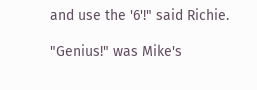and use the '6'!" said Richie.

"Genius!" was Mike's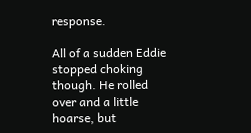response.

All of a sudden Eddie stopped choking though. He rolled over and a little hoarse, but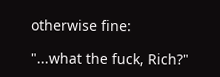otherwise fine:

"...what the fuck, Rich?"